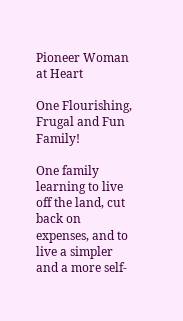Pioneer Woman at Heart

One Flourishing, Frugal and Fun Family!

One family learning to live off the land, cut back on expenses, and to live a simpler and a more self-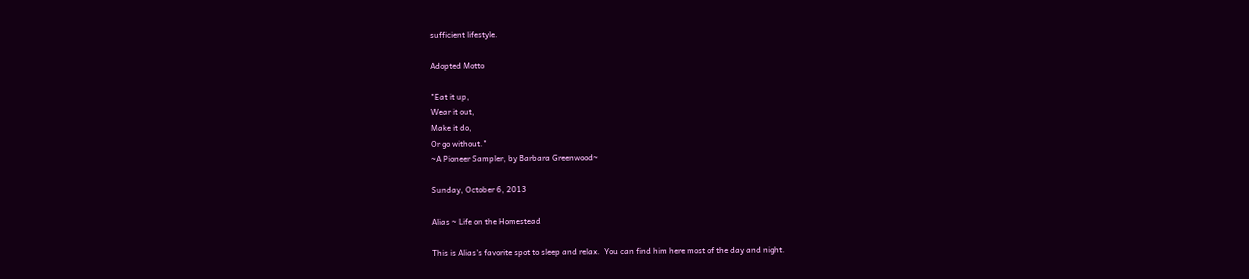sufficient lifestyle.

Adopted Motto

"Eat it up,
Wear it out,
Make it do,
Or go without."
~A Pioneer Sampler, by Barbara Greenwood~

Sunday, October 6, 2013

Alias ~ Life on the Homestead

This is Alias's favorite spot to sleep and relax.  You can find him here most of the day and night.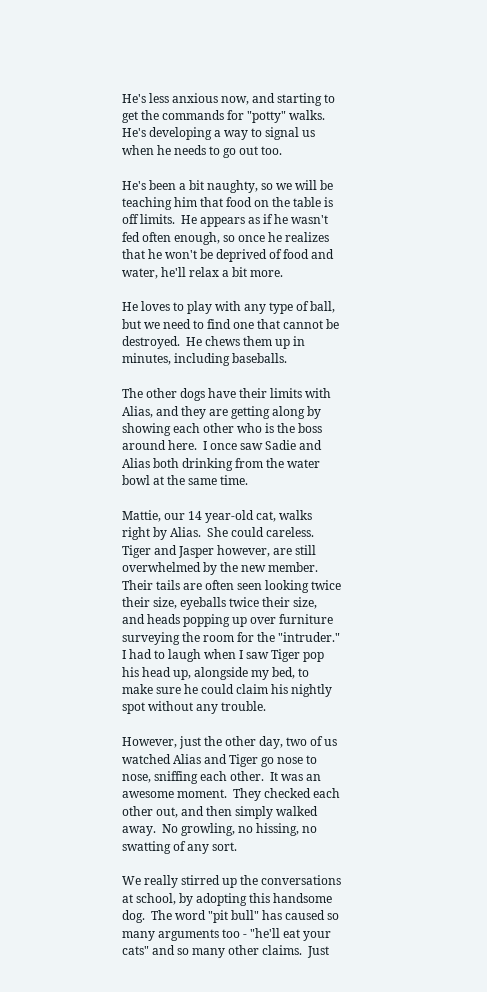He's less anxious now, and starting to get the commands for "potty" walks.  He's developing a way to signal us when he needs to go out too.

He's been a bit naughty, so we will be teaching him that food on the table is off limits.  He appears as if he wasn't fed often enough, so once he realizes that he won't be deprived of food and water, he'll relax a bit more.

He loves to play with any type of ball, but we need to find one that cannot be destroyed.  He chews them up in minutes, including baseballs.

The other dogs have their limits with Alias, and they are getting along by showing each other who is the boss around here.  I once saw Sadie and Alias both drinking from the water bowl at the same time.

Mattie, our 14 year-old cat, walks right by Alias.  She could careless.  Tiger and Jasper however, are still overwhelmed by the new member.  Their tails are often seen looking twice their size, eyeballs twice their size, and heads popping up over furniture surveying the room for the "intruder."  I had to laugh when I saw Tiger pop his head up, alongside my bed, to make sure he could claim his nightly spot without any trouble.

However, just the other day, two of us watched Alias and Tiger go nose to nose, sniffing each other.  It was an awesome moment.  They checked each other out, and then simply walked away.  No growling, no hissing, no swatting of any sort.

We really stirred up the conversations at school, by adopting this handsome dog.  The word "pit bull" has caused so many arguments too - "he'll eat your cats" and so many other claims.  Just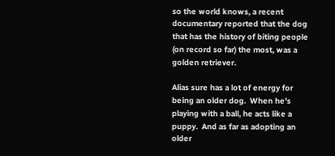so the world knows, a recent documentary reported that the dog that has the history of biting people (on record so far) the most, was a golden retriever.

Alias sure has a lot of energy for being an older dog.  When he's playing with a ball, he acts like a puppy.  And as far as adopting an older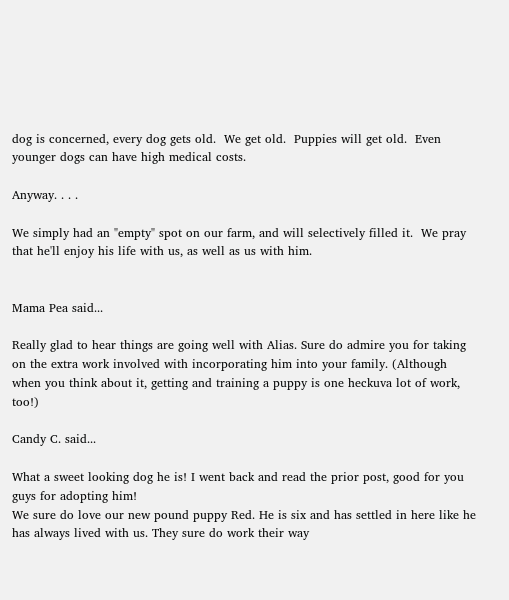dog is concerned, every dog gets old.  We get old.  Puppies will get old.  Even younger dogs can have high medical costs.

Anyway. . . .

We simply had an "empty" spot on our farm, and will selectively filled it.  We pray that he'll enjoy his life with us, as well as us with him.


Mama Pea said...

Really glad to hear things are going well with Alias. Sure do admire you for taking on the extra work involved with incorporating him into your family. (Although when you think about it, getting and training a puppy is one heckuva lot of work, too!)

Candy C. said...

What a sweet looking dog he is! I went back and read the prior post, good for you guys for adopting him!
We sure do love our new pound puppy Red. He is six and has settled in here like he has always lived with us. They sure do work their way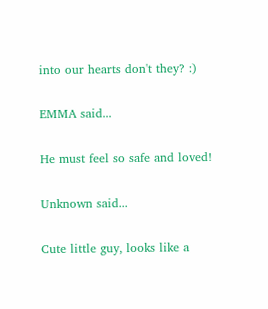into our hearts don't they? :)

EMMA said...

He must feel so safe and loved!

Unknown said...

Cute little guy, looks like a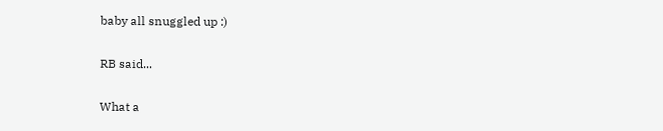baby all snuggled up :)

RB said...

What a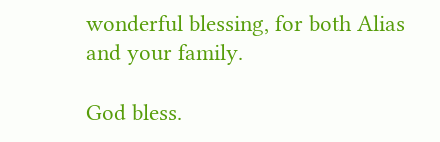wonderful blessing, for both Alias and your family.

God bless.